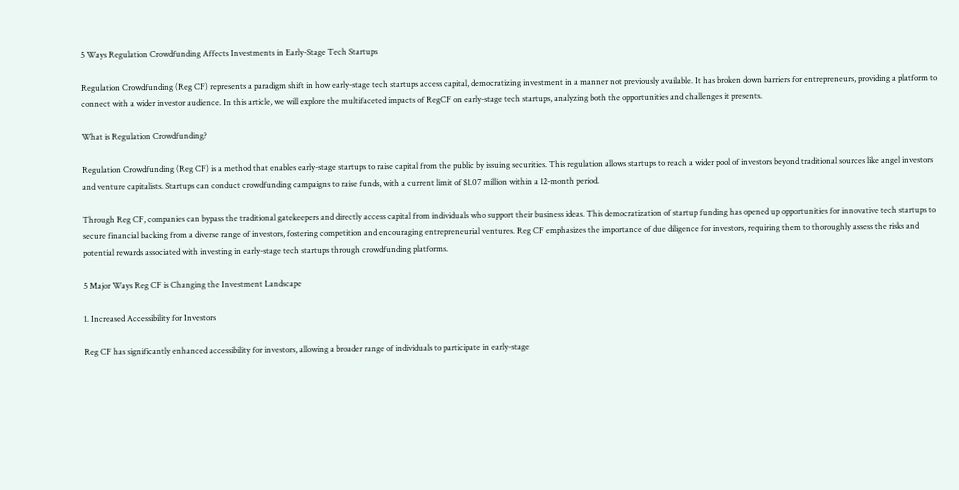5 Ways Regulation Crowdfunding Affects Investments in Early-Stage Tech Startups

Regulation Crowdfunding (Reg CF) represents a paradigm shift in how early-stage tech startups access capital, democratizing investment in a manner not previously available. It has broken down barriers for entrepreneurs, providing a platform to connect with a wider investor audience. In this article, we will explore the multifaceted impacts of RegCF on early-stage tech startups, analyzing both the opportunities and challenges it presents.

What is Regulation Crowdfunding?

Regulation Crowdfunding (Reg CF) is a method that enables early-stage startups to raise capital from the public by issuing securities. This regulation allows startups to reach a wider pool of investors beyond traditional sources like angel investors and venture capitalists. Startups can conduct crowdfunding campaigns to raise funds, with a current limit of $1.07 million within a 12-month period.

Through Reg CF, companies can bypass the traditional gatekeepers and directly access capital from individuals who support their business ideas. This democratization of startup funding has opened up opportunities for innovative tech startups to secure financial backing from a diverse range of investors, fostering competition and encouraging entrepreneurial ventures. Reg CF emphasizes the importance of due diligence for investors, requiring them to thoroughly assess the risks and potential rewards associated with investing in early-stage tech startups through crowdfunding platforms.

5 Major Ways Reg CF is Changing the Investment Landscape

1. Increased Accessibility for Investors

Reg CF has significantly enhanced accessibility for investors, allowing a broader range of individuals to participate in early-stage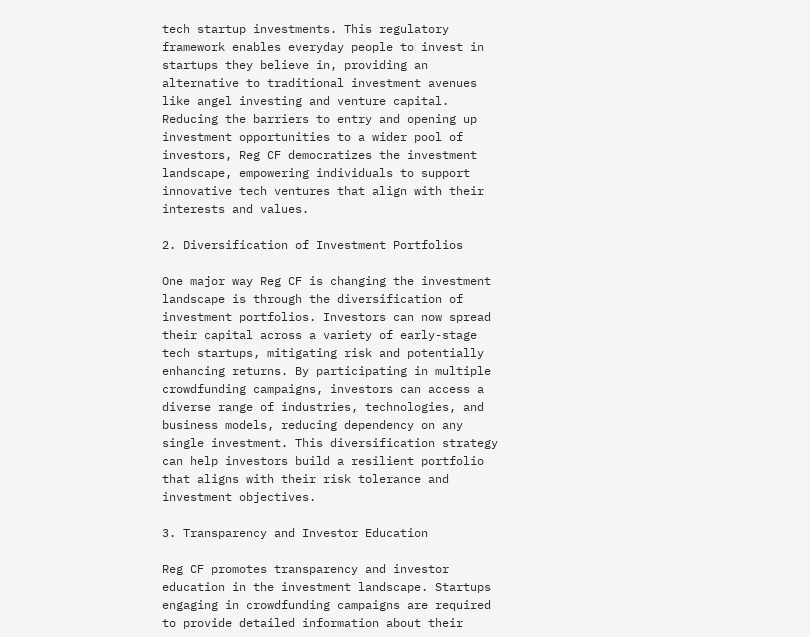tech startup investments. This regulatory framework enables everyday people to invest in startups they believe in, providing an alternative to traditional investment avenues like angel investing and venture capital. Reducing the barriers to entry and opening up investment opportunities to a wider pool of investors, Reg CF democratizes the investment landscape, empowering individuals to support innovative tech ventures that align with their interests and values.

2. Diversification of Investment Portfolios

One major way Reg CF is changing the investment landscape is through the diversification of investment portfolios. Investors can now spread their capital across a variety of early-stage tech startups, mitigating risk and potentially enhancing returns. By participating in multiple crowdfunding campaigns, investors can access a diverse range of industries, technologies, and business models, reducing dependency on any single investment. This diversification strategy can help investors build a resilient portfolio that aligns with their risk tolerance and investment objectives.

3. Transparency and Investor Education

Reg CF promotes transparency and investor education in the investment landscape. Startups engaging in crowdfunding campaigns are required to provide detailed information about their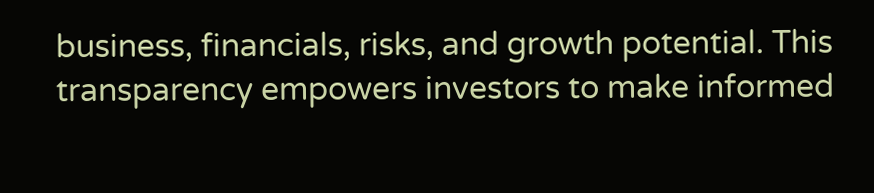business, financials, risks, and growth potential. This transparency empowers investors to make informed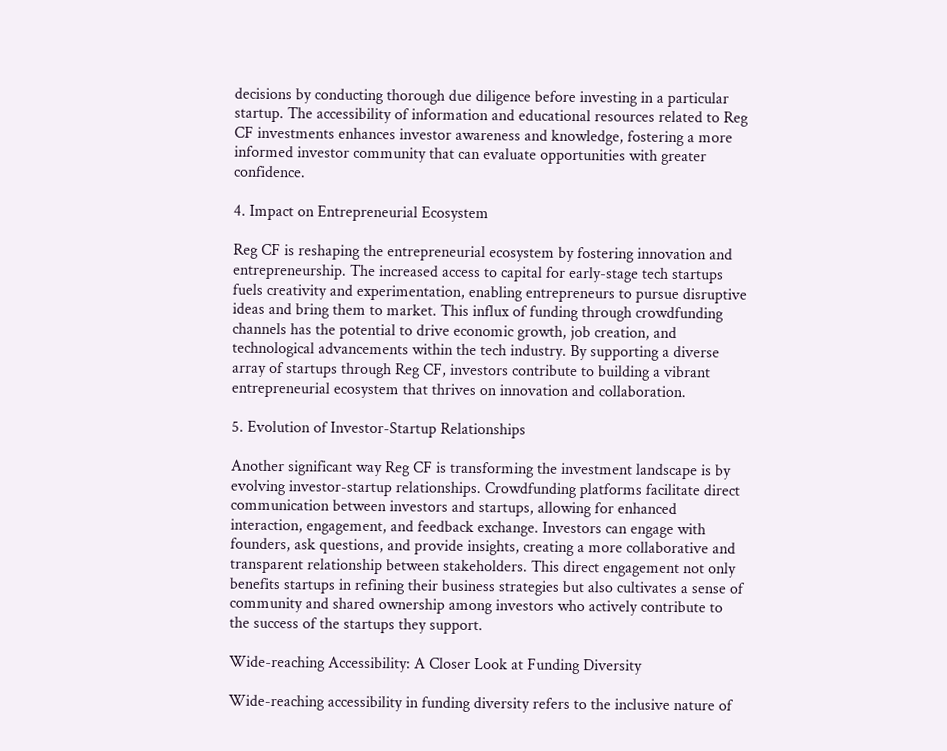decisions by conducting thorough due diligence before investing in a particular startup. The accessibility of information and educational resources related to Reg CF investments enhances investor awareness and knowledge, fostering a more informed investor community that can evaluate opportunities with greater confidence.

4. Impact on Entrepreneurial Ecosystem

Reg CF is reshaping the entrepreneurial ecosystem by fostering innovation and entrepreneurship. The increased access to capital for early-stage tech startups fuels creativity and experimentation, enabling entrepreneurs to pursue disruptive ideas and bring them to market. This influx of funding through crowdfunding channels has the potential to drive economic growth, job creation, and technological advancements within the tech industry. By supporting a diverse array of startups through Reg CF, investors contribute to building a vibrant entrepreneurial ecosystem that thrives on innovation and collaboration.

5. Evolution of Investor-Startup Relationships

Another significant way Reg CF is transforming the investment landscape is by evolving investor-startup relationships. Crowdfunding platforms facilitate direct communication between investors and startups, allowing for enhanced interaction, engagement, and feedback exchange. Investors can engage with founders, ask questions, and provide insights, creating a more collaborative and transparent relationship between stakeholders. This direct engagement not only benefits startups in refining their business strategies but also cultivates a sense of community and shared ownership among investors who actively contribute to the success of the startups they support.

Wide-reaching Accessibility: A Closer Look at Funding Diversity

Wide-reaching accessibility in funding diversity refers to the inclusive nature of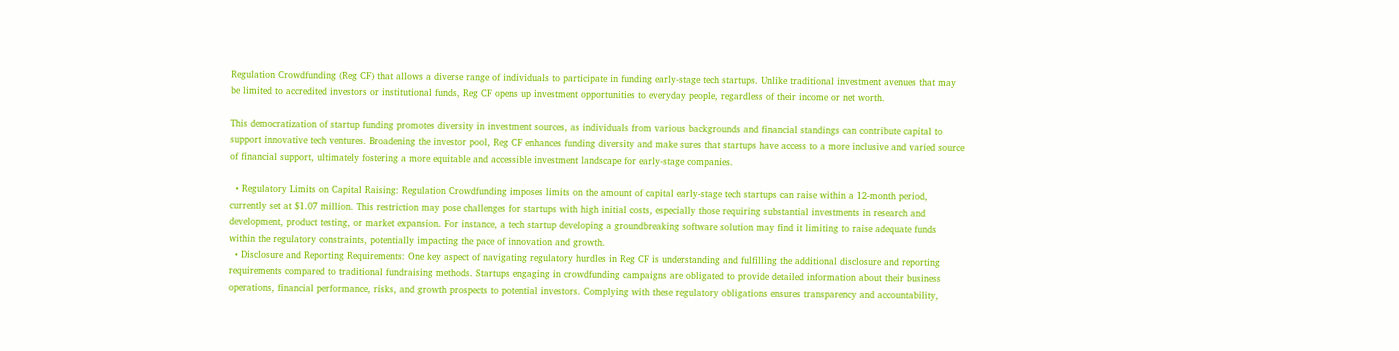Regulation Crowdfunding (Reg CF) that allows a diverse range of individuals to participate in funding early-stage tech startups. Unlike traditional investment avenues that may be limited to accredited investors or institutional funds, Reg CF opens up investment opportunities to everyday people, regardless of their income or net worth.

This democratization of startup funding promotes diversity in investment sources, as individuals from various backgrounds and financial standings can contribute capital to support innovative tech ventures. Broadening the investor pool, Reg CF enhances funding diversity and make sures that startups have access to a more inclusive and varied source of financial support, ultimately fostering a more equitable and accessible investment landscape for early-stage companies.

  • Regulatory Limits on Capital Raising: Regulation Crowdfunding imposes limits on the amount of capital early-stage tech startups can raise within a 12-month period, currently set at $1.07 million. This restriction may pose challenges for startups with high initial costs, especially those requiring substantial investments in research and development, product testing, or market expansion. For instance, a tech startup developing a groundbreaking software solution may find it limiting to raise adequate funds within the regulatory constraints, potentially impacting the pace of innovation and growth.
  • Disclosure and Reporting Requirements: One key aspect of navigating regulatory hurdles in Reg CF is understanding and fulfilling the additional disclosure and reporting requirements compared to traditional fundraising methods. Startups engaging in crowdfunding campaigns are obligated to provide detailed information about their business operations, financial performance, risks, and growth prospects to potential investors. Complying with these regulatory obligations ensures transparency and accountability,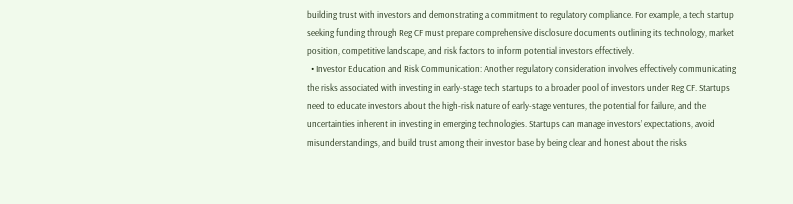building trust with investors and demonstrating a commitment to regulatory compliance. For example, a tech startup seeking funding through Reg CF must prepare comprehensive disclosure documents outlining its technology, market position, competitive landscape, and risk factors to inform potential investors effectively.
  • Investor Education and Risk Communication: Another regulatory consideration involves effectively communicating the risks associated with investing in early-stage tech startups to a broader pool of investors under Reg CF. Startups need to educate investors about the high-risk nature of early-stage ventures, the potential for failure, and the uncertainties inherent in investing in emerging technologies. Startups can manage investors’ expectations, avoid misunderstandings, and build trust among their investor base by being clear and honest about the risks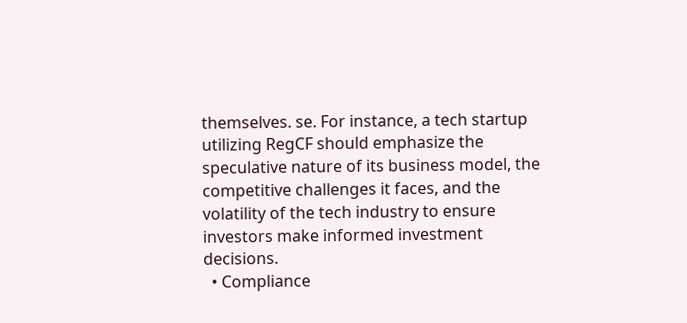themselves. se. For instance, a tech startup utilizing RegCF should emphasize the speculative nature of its business model, the competitive challenges it faces, and the volatility of the tech industry to ensure investors make informed investment decisions.
  • Compliance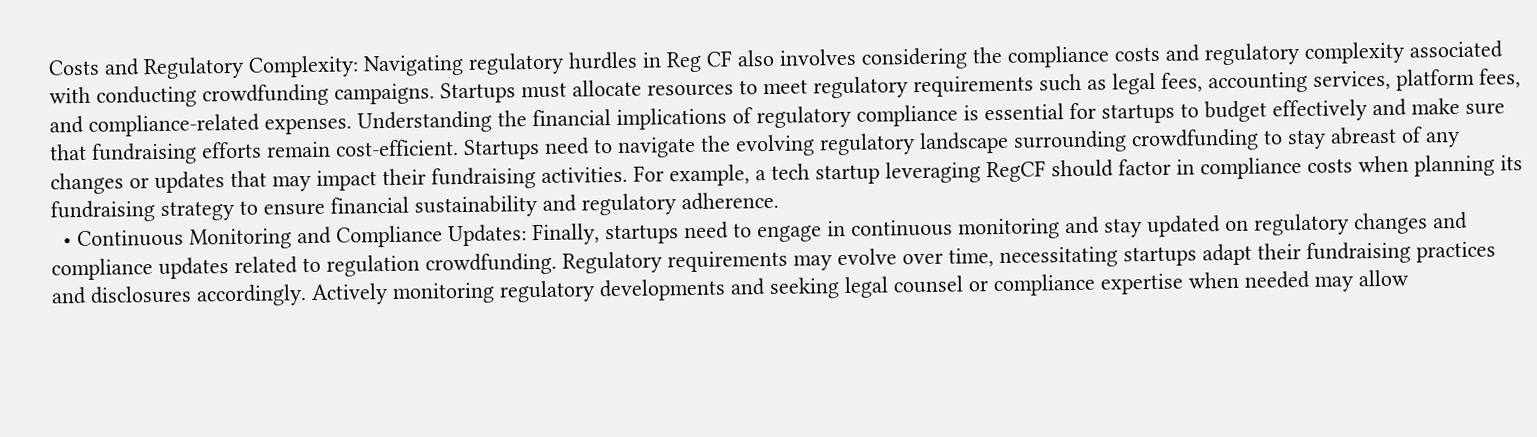Costs and Regulatory Complexity: Navigating regulatory hurdles in Reg CF also involves considering the compliance costs and regulatory complexity associated with conducting crowdfunding campaigns. Startups must allocate resources to meet regulatory requirements such as legal fees, accounting services, platform fees, and compliance-related expenses. Understanding the financial implications of regulatory compliance is essential for startups to budget effectively and make sure that fundraising efforts remain cost-efficient. Startups need to navigate the evolving regulatory landscape surrounding crowdfunding to stay abreast of any changes or updates that may impact their fundraising activities. For example, a tech startup leveraging RegCF should factor in compliance costs when planning its fundraising strategy to ensure financial sustainability and regulatory adherence.
  • Continuous Monitoring and Compliance Updates: Finally, startups need to engage in continuous monitoring and stay updated on regulatory changes and compliance updates related to regulation crowdfunding. Regulatory requirements may evolve over time, necessitating startups adapt their fundraising practices and disclosures accordingly. Actively monitoring regulatory developments and seeking legal counsel or compliance expertise when needed may allow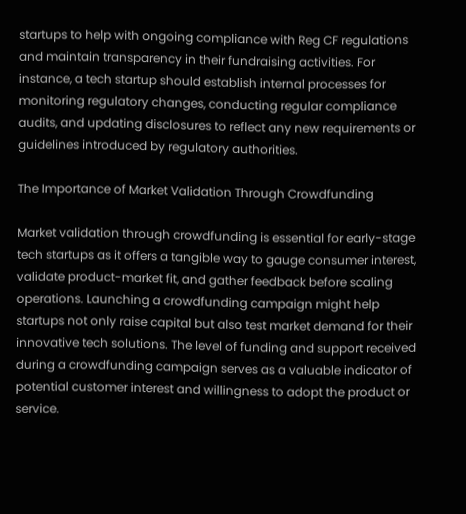startups to help with ongoing compliance with Reg CF regulations and maintain transparency in their fundraising activities. For instance, a tech startup should establish internal processes for monitoring regulatory changes, conducting regular compliance audits, and updating disclosures to reflect any new requirements or guidelines introduced by regulatory authorities.

The Importance of Market Validation Through Crowdfunding

Market validation through crowdfunding is essential for early-stage tech startups as it offers a tangible way to gauge consumer interest, validate product-market fit, and gather feedback before scaling operations. Launching a crowdfunding campaign might help startups not only raise capital but also test market demand for their innovative tech solutions. The level of funding and support received during a crowdfunding campaign serves as a valuable indicator of potential customer interest and willingness to adopt the product or service.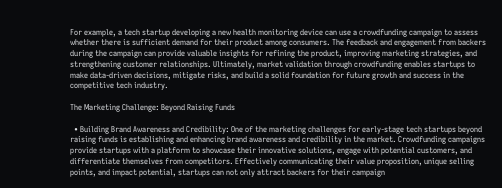For example, a tech startup developing a new health monitoring device can use a crowdfunding campaign to assess whether there is sufficient demand for their product among consumers. The feedback and engagement from backers during the campaign can provide valuable insights for refining the product, improving marketing strategies, and strengthening customer relationships. Ultimately, market validation through crowdfunding enables startups to make data-driven decisions, mitigate risks, and build a solid foundation for future growth and success in the competitive tech industry.

The Marketing Challenge: Beyond Raising Funds

  • Building Brand Awareness and Credibility: One of the marketing challenges for early-stage tech startups beyond raising funds is establishing and enhancing brand awareness and credibility in the market. Crowdfunding campaigns provide startups with a platform to showcase their innovative solutions, engage with potential customers, and differentiate themselves from competitors. Effectively communicating their value proposition, unique selling points, and impact potential, startups can not only attract backers for their campaign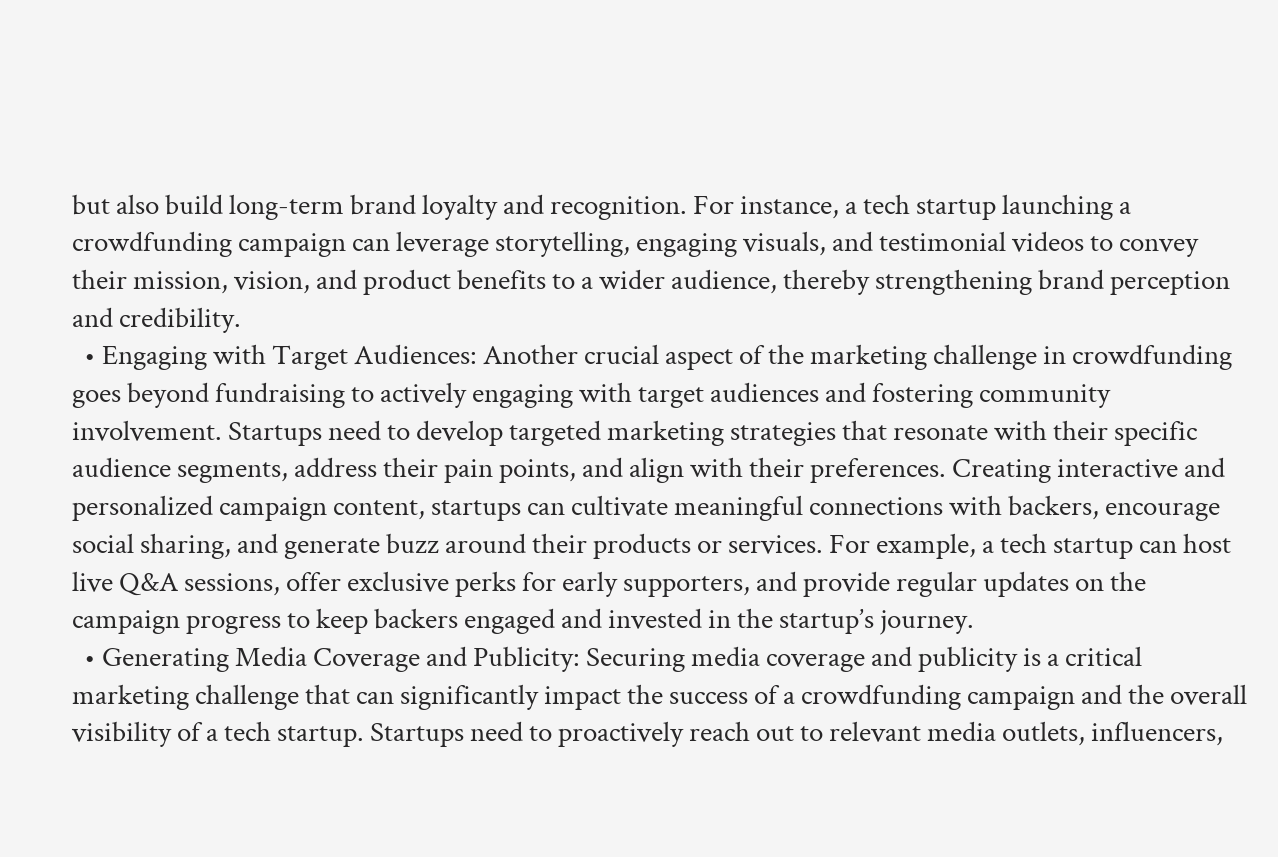but also build long-term brand loyalty and recognition. For instance, a tech startup launching a crowdfunding campaign can leverage storytelling, engaging visuals, and testimonial videos to convey their mission, vision, and product benefits to a wider audience, thereby strengthening brand perception and credibility.
  • Engaging with Target Audiences: Another crucial aspect of the marketing challenge in crowdfunding goes beyond fundraising to actively engaging with target audiences and fostering community involvement. Startups need to develop targeted marketing strategies that resonate with their specific audience segments, address their pain points, and align with their preferences. Creating interactive and personalized campaign content, startups can cultivate meaningful connections with backers, encourage social sharing, and generate buzz around their products or services. For example, a tech startup can host live Q&A sessions, offer exclusive perks for early supporters, and provide regular updates on the campaign progress to keep backers engaged and invested in the startup’s journey.
  • Generating Media Coverage and Publicity: Securing media coverage and publicity is a critical marketing challenge that can significantly impact the success of a crowdfunding campaign and the overall visibility of a tech startup. Startups need to proactively reach out to relevant media outlets, influencers,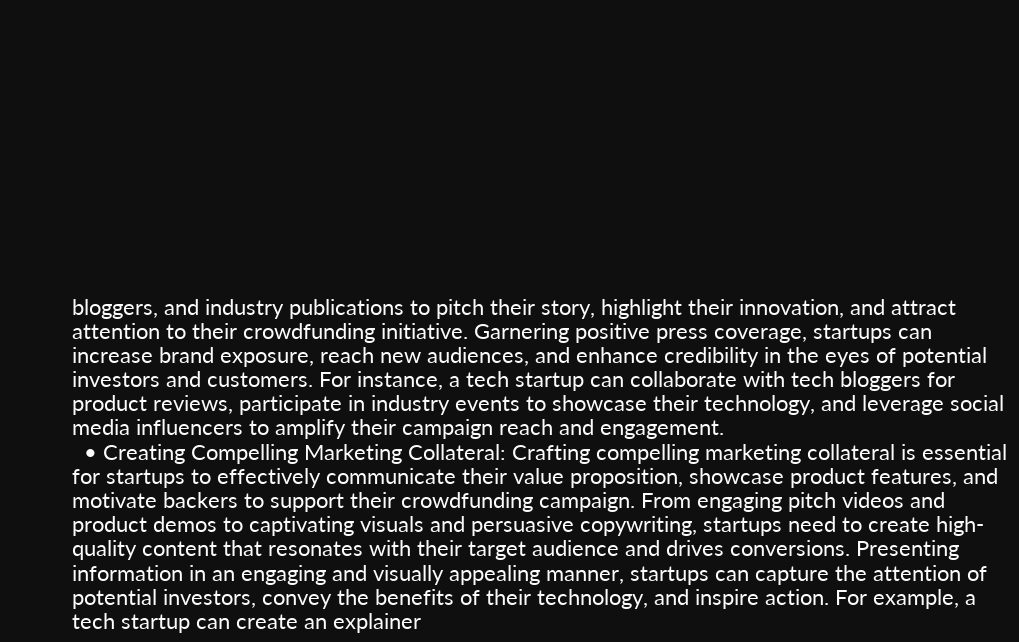bloggers, and industry publications to pitch their story, highlight their innovation, and attract attention to their crowdfunding initiative. Garnering positive press coverage, startups can increase brand exposure, reach new audiences, and enhance credibility in the eyes of potential investors and customers. For instance, a tech startup can collaborate with tech bloggers for product reviews, participate in industry events to showcase their technology, and leverage social media influencers to amplify their campaign reach and engagement.
  • Creating Compelling Marketing Collateral: Crafting compelling marketing collateral is essential for startups to effectively communicate their value proposition, showcase product features, and motivate backers to support their crowdfunding campaign. From engaging pitch videos and product demos to captivating visuals and persuasive copywriting, startups need to create high-quality content that resonates with their target audience and drives conversions. Presenting information in an engaging and visually appealing manner, startups can capture the attention of potential investors, convey the benefits of their technology, and inspire action. For example, a tech startup can create an explainer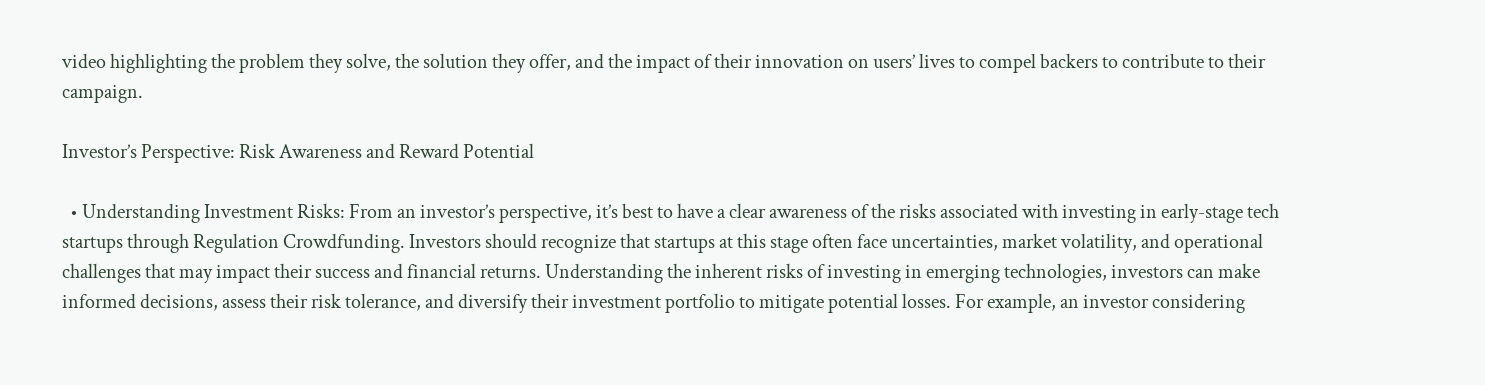video highlighting the problem they solve, the solution they offer, and the impact of their innovation on users’ lives to compel backers to contribute to their campaign.

Investor’s Perspective: Risk Awareness and Reward Potential

  • Understanding Investment Risks: From an investor’s perspective, it’s best to have a clear awareness of the risks associated with investing in early-stage tech startups through Regulation Crowdfunding. Investors should recognize that startups at this stage often face uncertainties, market volatility, and operational challenges that may impact their success and financial returns. Understanding the inherent risks of investing in emerging technologies, investors can make informed decisions, assess their risk tolerance, and diversify their investment portfolio to mitigate potential losses. For example, an investor considering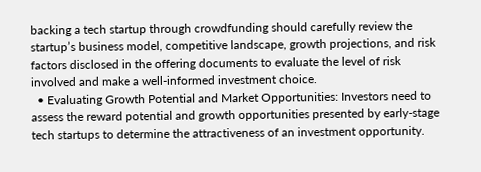backing a tech startup through crowdfunding should carefully review the startup’s business model, competitive landscape, growth projections, and risk factors disclosed in the offering documents to evaluate the level of risk involved and make a well-informed investment choice.
  • Evaluating Growth Potential and Market Opportunities: Investors need to assess the reward potential and growth opportunities presented by early-stage tech startups to determine the attractiveness of an investment opportunity.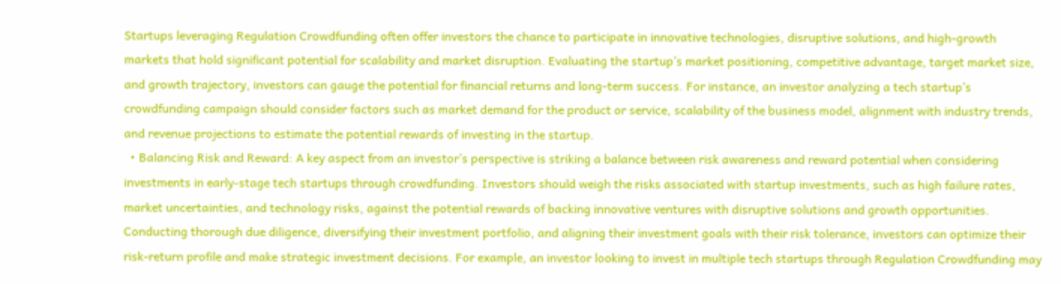Startups leveraging Regulation Crowdfunding often offer investors the chance to participate in innovative technologies, disruptive solutions, and high-growth markets that hold significant potential for scalability and market disruption. Evaluating the startup’s market positioning, competitive advantage, target market size, and growth trajectory, investors can gauge the potential for financial returns and long-term success. For instance, an investor analyzing a tech startup’s crowdfunding campaign should consider factors such as market demand for the product or service, scalability of the business model, alignment with industry trends, and revenue projections to estimate the potential rewards of investing in the startup.
  • Balancing Risk and Reward: A key aspect from an investor’s perspective is striking a balance between risk awareness and reward potential when considering investments in early-stage tech startups through crowdfunding. Investors should weigh the risks associated with startup investments, such as high failure rates, market uncertainties, and technology risks, against the potential rewards of backing innovative ventures with disruptive solutions and growth opportunities. Conducting thorough due diligence, diversifying their investment portfolio, and aligning their investment goals with their risk tolerance, investors can optimize their risk-return profile and make strategic investment decisions. For example, an investor looking to invest in multiple tech startups through Regulation Crowdfunding may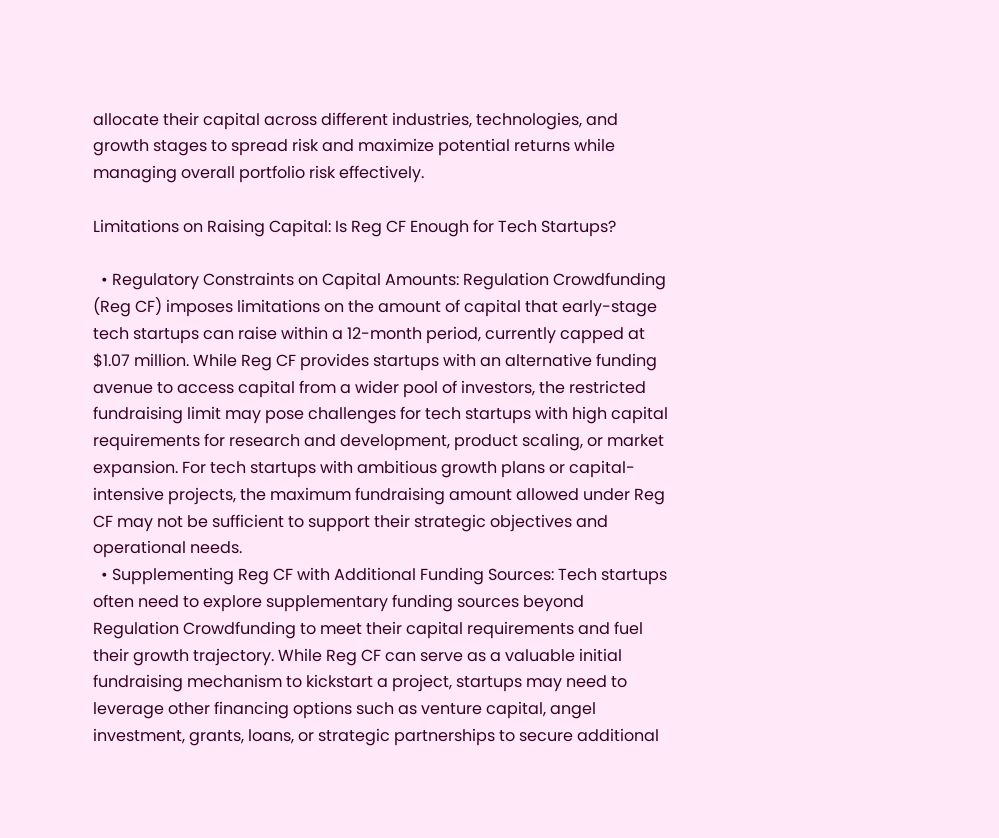allocate their capital across different industries, technologies, and growth stages to spread risk and maximize potential returns while managing overall portfolio risk effectively.

Limitations on Raising Capital: Is Reg CF Enough for Tech Startups?

  • Regulatory Constraints on Capital Amounts: Regulation Crowdfunding (Reg CF) imposes limitations on the amount of capital that early-stage tech startups can raise within a 12-month period, currently capped at $1.07 million. While Reg CF provides startups with an alternative funding avenue to access capital from a wider pool of investors, the restricted fundraising limit may pose challenges for tech startups with high capital requirements for research and development, product scaling, or market expansion. For tech startups with ambitious growth plans or capital-intensive projects, the maximum fundraising amount allowed under Reg CF may not be sufficient to support their strategic objectives and operational needs.
  • Supplementing Reg CF with Additional Funding Sources: Tech startups often need to explore supplementary funding sources beyond Regulation Crowdfunding to meet their capital requirements and fuel their growth trajectory. While Reg CF can serve as a valuable initial fundraising mechanism to kickstart a project, startups may need to leverage other financing options such as venture capital, angel investment, grants, loans, or strategic partnerships to secure additional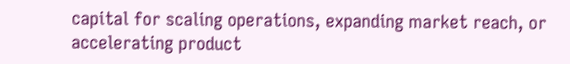capital for scaling operations, expanding market reach, or accelerating product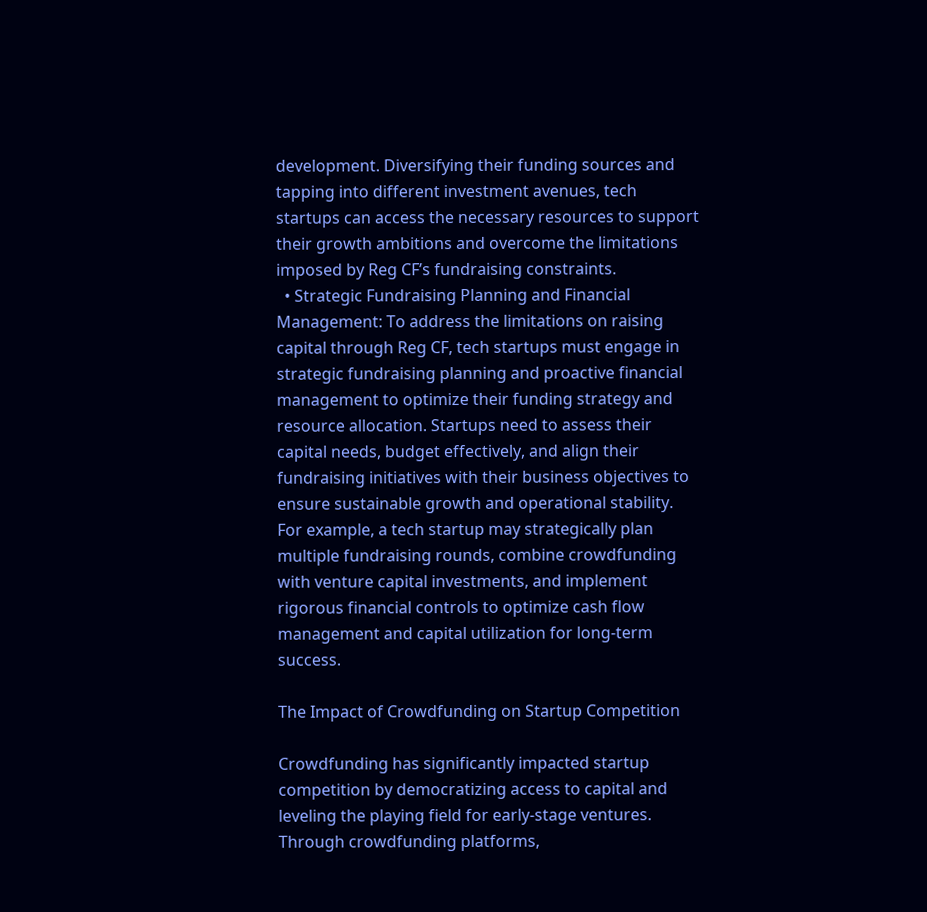development. Diversifying their funding sources and tapping into different investment avenues, tech startups can access the necessary resources to support their growth ambitions and overcome the limitations imposed by Reg CF’s fundraising constraints.
  • Strategic Fundraising Planning and Financial Management: To address the limitations on raising capital through Reg CF, tech startups must engage in strategic fundraising planning and proactive financial management to optimize their funding strategy and resource allocation. Startups need to assess their capital needs, budget effectively, and align their fundraising initiatives with their business objectives to ensure sustainable growth and operational stability. For example, a tech startup may strategically plan multiple fundraising rounds, combine crowdfunding with venture capital investments, and implement rigorous financial controls to optimize cash flow management and capital utilization for long-term success.

The Impact of Crowdfunding on Startup Competition

Crowdfunding has significantly impacted startup competition by democratizing access to capital and leveling the playing field for early-stage ventures. Through crowdfunding platforms,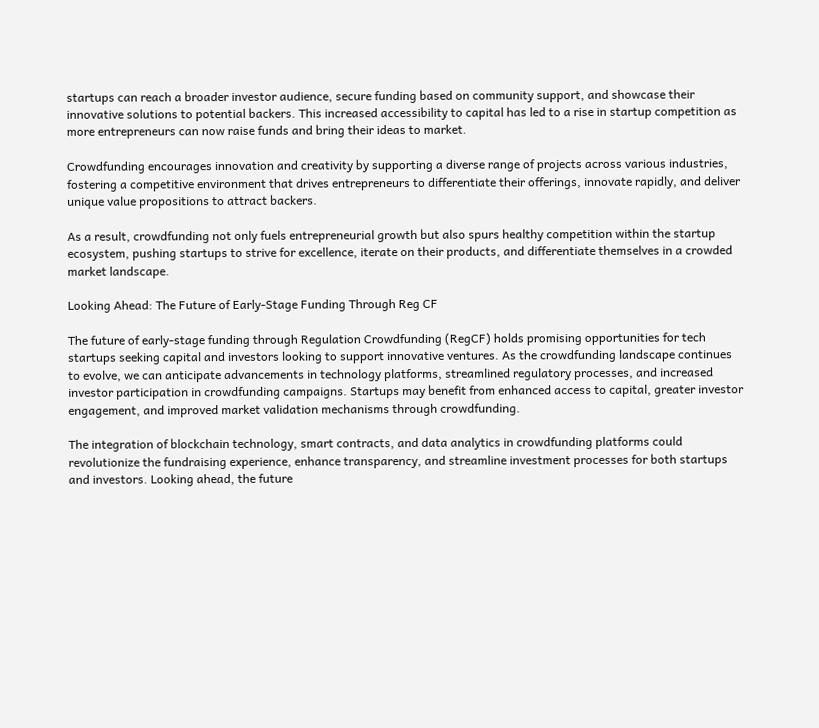startups can reach a broader investor audience, secure funding based on community support, and showcase their innovative solutions to potential backers. This increased accessibility to capital has led to a rise in startup competition as more entrepreneurs can now raise funds and bring their ideas to market.

Crowdfunding encourages innovation and creativity by supporting a diverse range of projects across various industries, fostering a competitive environment that drives entrepreneurs to differentiate their offerings, innovate rapidly, and deliver unique value propositions to attract backers.

As a result, crowdfunding not only fuels entrepreneurial growth but also spurs healthy competition within the startup ecosystem, pushing startups to strive for excellence, iterate on their products, and differentiate themselves in a crowded market landscape.

Looking Ahead: The Future of Early-Stage Funding Through Reg CF

The future of early-stage funding through Regulation Crowdfunding (RegCF) holds promising opportunities for tech startups seeking capital and investors looking to support innovative ventures. As the crowdfunding landscape continues to evolve, we can anticipate advancements in technology platforms, streamlined regulatory processes, and increased investor participation in crowdfunding campaigns. Startups may benefit from enhanced access to capital, greater investor engagement, and improved market validation mechanisms through crowdfunding.

The integration of blockchain technology, smart contracts, and data analytics in crowdfunding platforms could revolutionize the fundraising experience, enhance transparency, and streamline investment processes for both startups and investors. Looking ahead, the future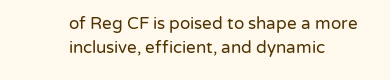of Reg CF is poised to shape a more inclusive, efficient, and dynamic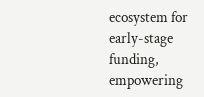ecosystem for early-stage funding, empowering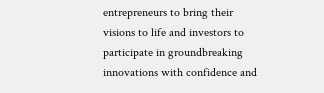entrepreneurs to bring their visions to life and investors to participate in groundbreaking innovations with confidence and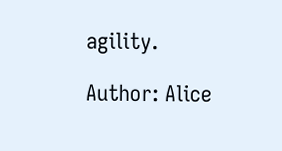agility.

Author: Alice